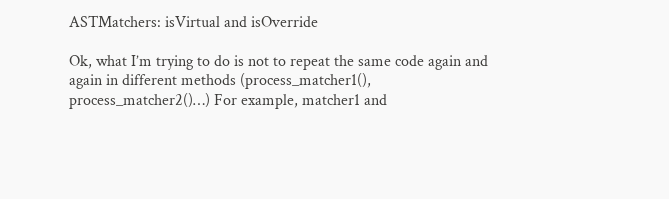ASTMatchers: isVirtual and isOverride

Ok, what I’m trying to do is not to repeat the same code again and again in different methods (process_matcher1(), process_matcher2()…) For example, matcher1 and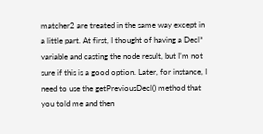matcher2 are treated in the same way except in a little part. At first, I thought of having a Decl* variable and casting the node result, but I’m not sure if this is a good option. Later, for instance, I need to use the getPreviousDecl() method that you told me and then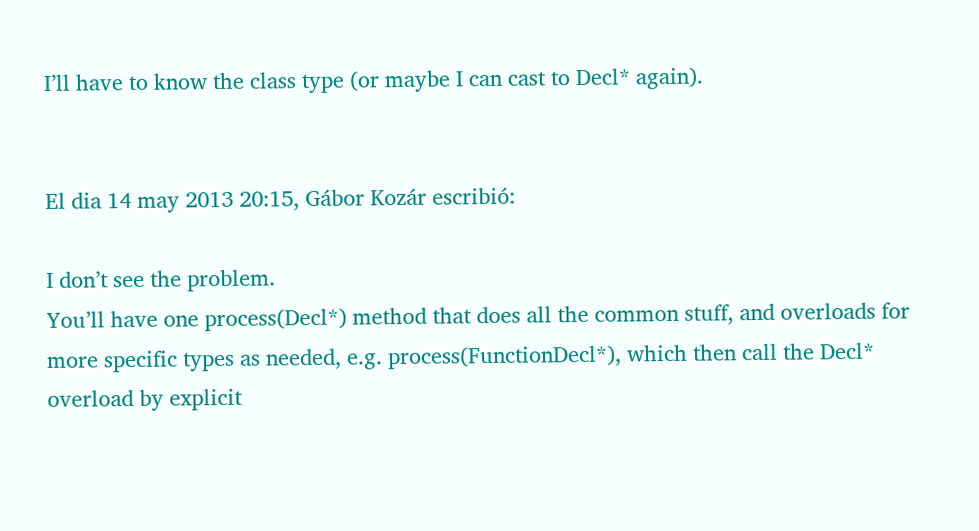I’ll have to know the class type (or maybe I can cast to Decl* again).


El dia 14 may 2013 20:15, Gábor Kozár escribió:

I don’t see the problem.
You’ll have one process(Decl*) method that does all the common stuff, and overloads for more specific types as needed, e.g. process(FunctionDecl*), which then call the Decl* overload by explicit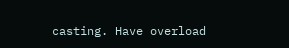casting. Have overload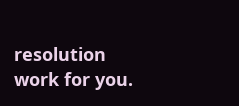resolution work for you.